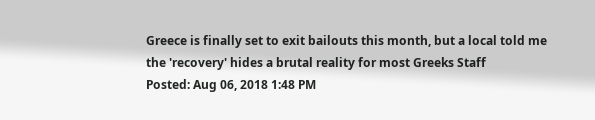Greece is finally set to exit bailouts this month, but a local told me the 'recovery' hides a brutal reality for most Greeks Staff
Posted: Aug 06, 2018 1:48 PM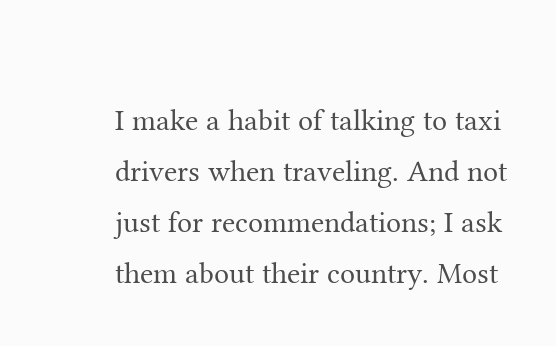I make a habit of talking to taxi drivers when traveling. And not just for recommendations; I ask them about their country. Most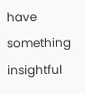have something insightful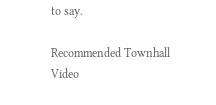to say.

Recommended Townhall Video